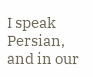I speak Persian, and in our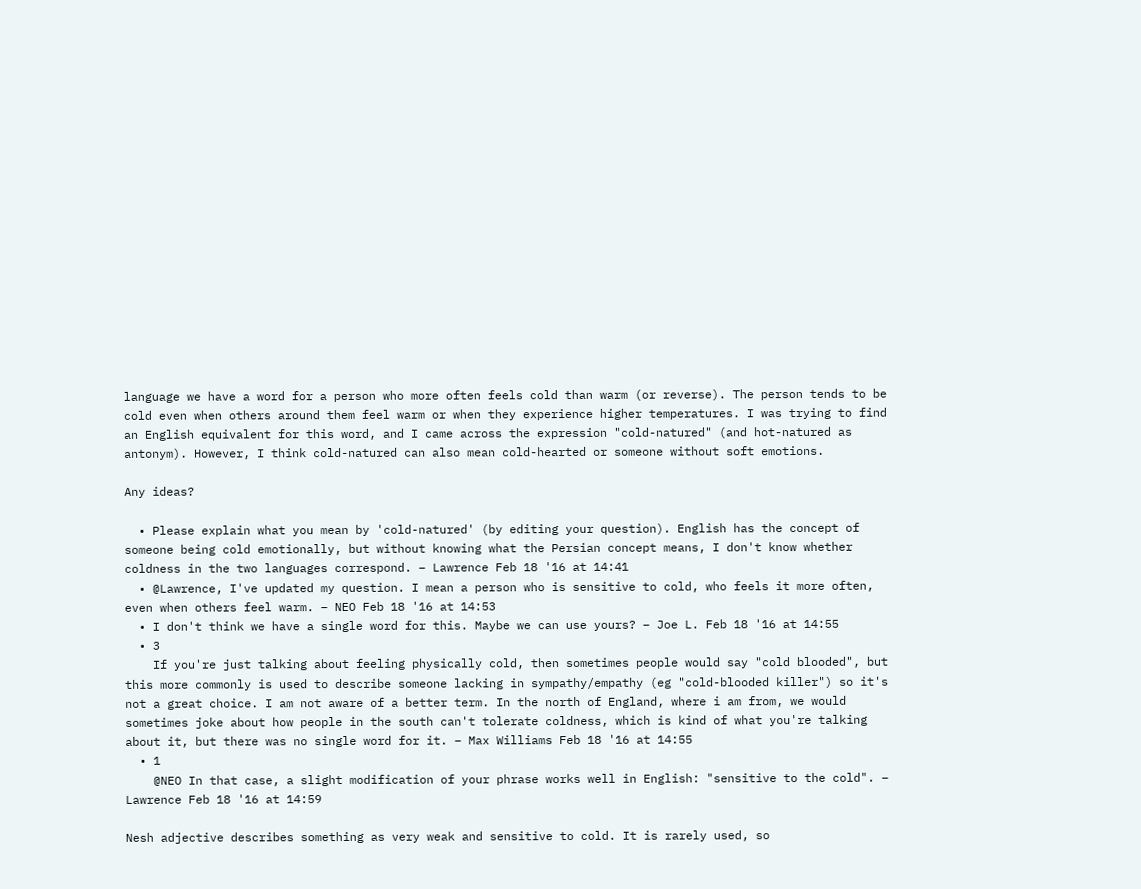language we have a word for a person who more often feels cold than warm (or reverse). The person tends to be cold even when others around them feel warm or when they experience higher temperatures. I was trying to find an English equivalent for this word, and I came across the expression "cold-natured" (and hot-natured as antonym). However, I think cold-natured can also mean cold-hearted or someone without soft emotions.

Any ideas?

  • Please explain what you mean by 'cold-natured' (by editing your question). English has the concept of someone being cold emotionally, but without knowing what the Persian concept means, I don't know whether coldness in the two languages correspond. – Lawrence Feb 18 '16 at 14:41
  • @Lawrence, I've updated my question. I mean a person who is sensitive to cold, who feels it more often, even when others feel warm. – NEO Feb 18 '16 at 14:53
  • I don't think we have a single word for this. Maybe we can use yours? – Joe L. Feb 18 '16 at 14:55
  • 3
    If you're just talking about feeling physically cold, then sometimes people would say "cold blooded", but this more commonly is used to describe someone lacking in sympathy/empathy (eg "cold-blooded killer") so it's not a great choice. I am not aware of a better term. In the north of England, where i am from, we would sometimes joke about how people in the south can't tolerate coldness, which is kind of what you're talking about it, but there was no single word for it. – Max Williams Feb 18 '16 at 14:55
  • 1
    @NEO In that case, a slight modification of your phrase works well in English: "sensitive to the cold". – Lawrence Feb 18 '16 at 14:59

Nesh adjective describes something as very weak and sensitive to cold. It is rarely used, so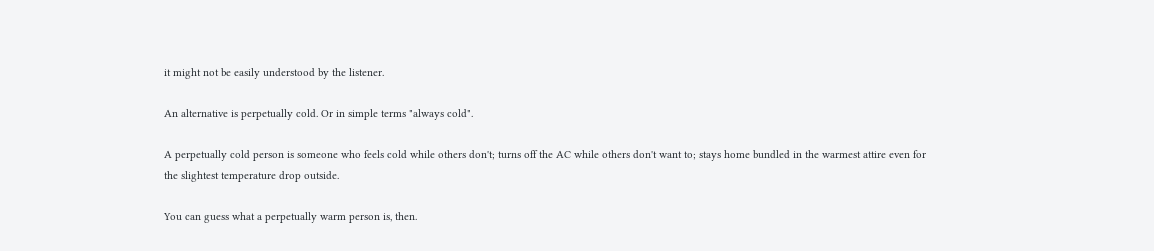it might not be easily understood by the listener.

An alternative is perpetually cold. Or in simple terms "always cold".

A perpetually cold person is someone who feels cold while others don't; turns off the AC while others don't want to; stays home bundled in the warmest attire even for the slightest temperature drop outside.

You can guess what a perpetually warm person is, then.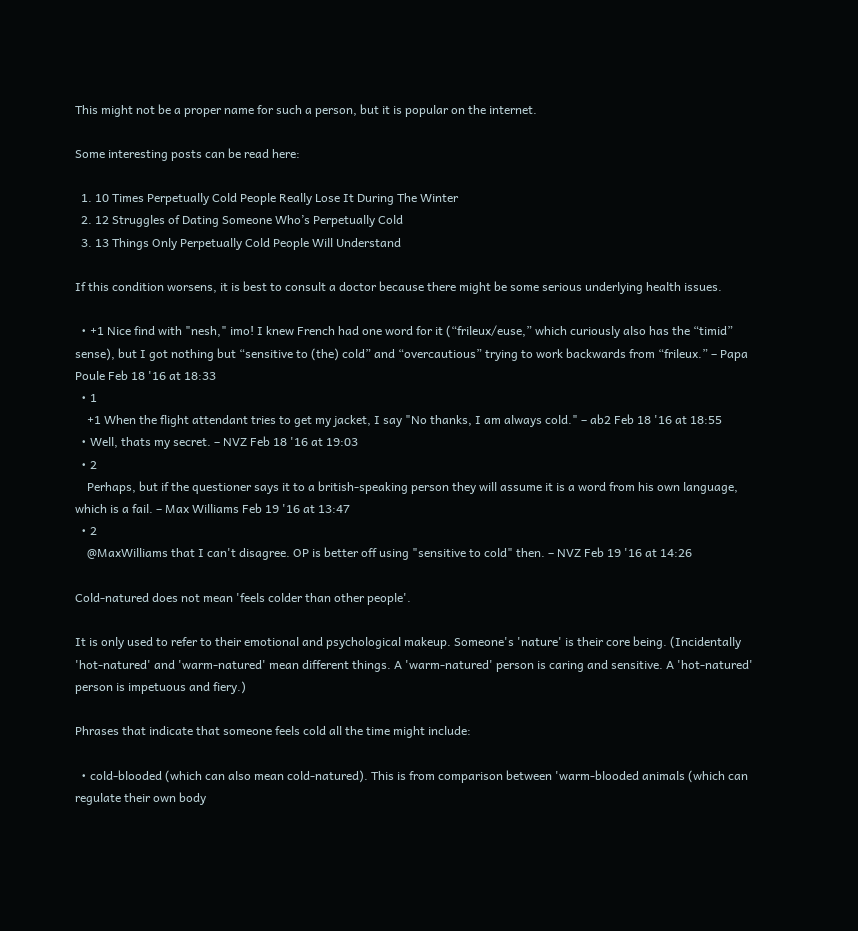This might not be a proper name for such a person, but it is popular on the internet.

Some interesting posts can be read here:

  1. 10 Times Perpetually Cold People Really Lose It During The Winter
  2. 12 Struggles of Dating Someone Who’s Perpetually Cold
  3. 13 Things Only Perpetually Cold People Will Understand

If this condition worsens, it is best to consult a doctor because there might be some serious underlying health issues.

  • +1 Nice find with "nesh," imo! I knew French had one word for it (“frileux/euse,” which curiously also has the “timid” sense), but I got nothing but “sensitive to (the) cold” and “overcautious” trying to work backwards from “frileux.” – Papa Poule Feb 18 '16 at 18:33
  • 1
    +1 When the flight attendant tries to get my jacket, I say "No thanks, I am always cold." – ab2 Feb 18 '16 at 18:55
  • Well, thats my secret. – NVZ Feb 18 '16 at 19:03
  • 2
    Perhaps, but if the questioner says it to a british-speaking person they will assume it is a word from his own language, which is a fail. – Max Williams Feb 19 '16 at 13:47
  • 2
    @MaxWilliams that I can't disagree. OP is better off using "sensitive to cold" then. – NVZ Feb 19 '16 at 14:26

Cold-natured does not mean 'feels colder than other people'.

It is only used to refer to their emotional and psychological makeup. Someone's 'nature' is their core being. (Incidentally 'hot-natured' and 'warm-natured' mean different things. A 'warm-natured' person is caring and sensitive. A 'hot-natured' person is impetuous and fiery.)

Phrases that indicate that someone feels cold all the time might include:

  • cold-blooded (which can also mean cold-natured). This is from comparison between 'warm-blooded animals (which can regulate their own body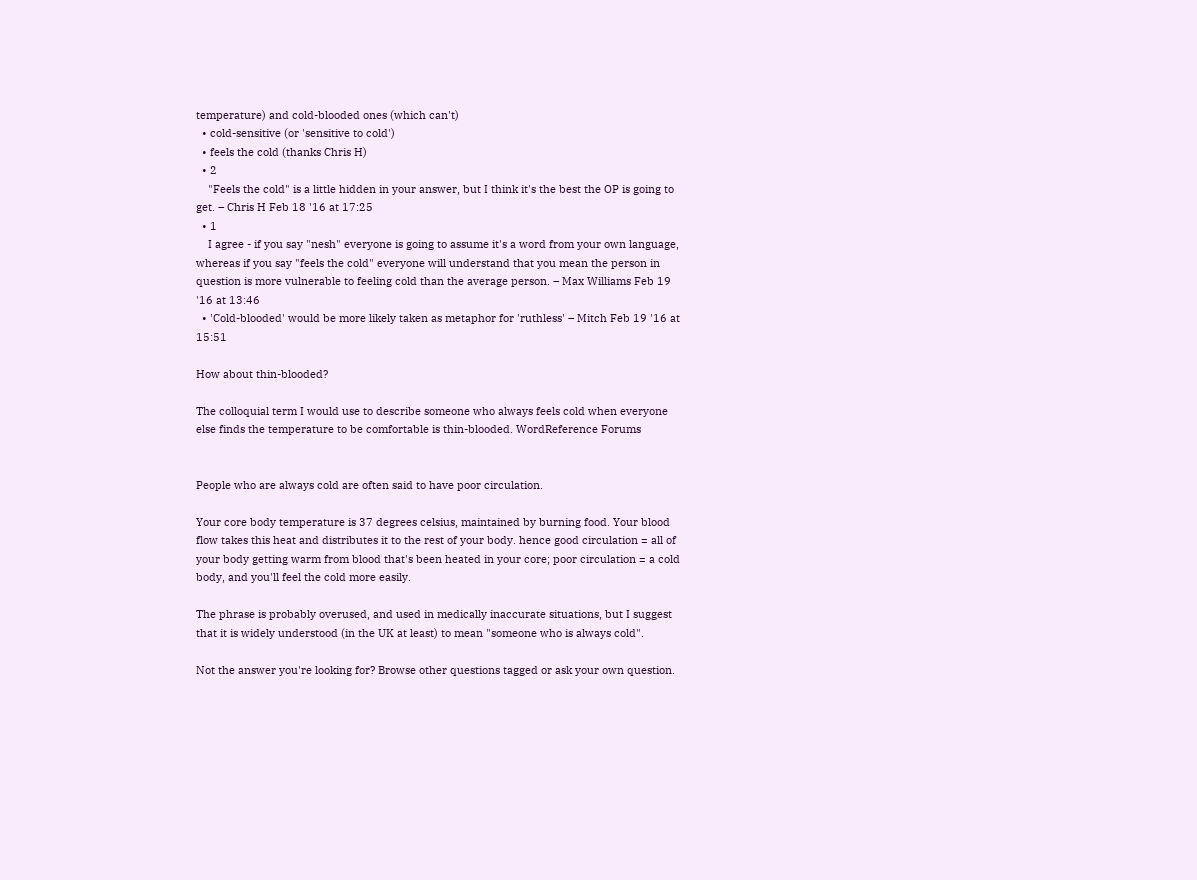temperature) and cold-blooded ones (which can't)
  • cold-sensitive (or 'sensitive to cold')
  • feels the cold (thanks Chris H)
  • 2
    "Feels the cold" is a little hidden in your answer, but I think it's the best the OP is going to get. – Chris H Feb 18 '16 at 17:25
  • 1
    I agree - if you say "nesh" everyone is going to assume it's a word from your own language, whereas if you say "feels the cold" everyone will understand that you mean the person in question is more vulnerable to feeling cold than the average person. – Max Williams Feb 19 '16 at 13:46
  • 'Cold-blooded' would be more likely taken as metaphor for 'ruthless' – Mitch Feb 19 '16 at 15:51

How about thin-blooded?

The colloquial term I would use to describe someone who always feels cold when everyone else finds the temperature to be comfortable is thin-blooded. WordReference Forums


People who are always cold are often said to have poor circulation.

Your core body temperature is 37 degrees celsius, maintained by burning food. Your blood flow takes this heat and distributes it to the rest of your body. hence good circulation = all of your body getting warm from blood that's been heated in your core; poor circulation = a cold body, and you'll feel the cold more easily.

The phrase is probably overused, and used in medically inaccurate situations, but I suggest that it is widely understood (in the UK at least) to mean "someone who is always cold".

Not the answer you're looking for? Browse other questions tagged or ask your own question.